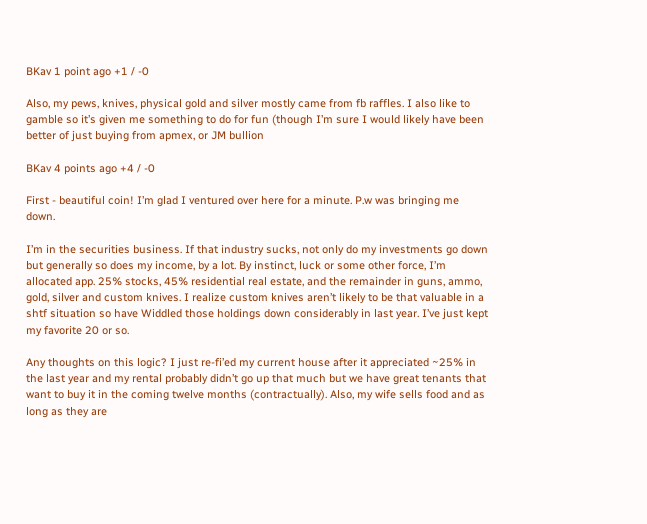BKav 1 point ago +1 / -0

Also, my pews, knives, physical gold and silver mostly came from fb raffles. I also like to gamble so it’s given me something to do for fun (though I’m sure I would likely have been better of just buying from apmex, or JM bullion

BKav 4 points ago +4 / -0

First - beautiful coin! I’m glad I ventured over here for a minute. P.w was bringing me down.

I’m in the securities business. If that industry sucks, not only do my investments go down but generally so does my income, by a lot. By instinct, luck or some other force, I’m allocated app. 25% stocks, 45% residential real estate, and the remainder in guns, ammo, gold, silver and custom knives. I realize custom knives aren’t likely to be that valuable in a shtf situation so have Widdled those holdings down considerably in last year. I’ve just kept my favorite 20 or so.

Any thoughts on this logic? I just re-fi’ed my current house after it appreciated ~25% in the last year and my rental probably didn’t go up that much but we have great tenants that want to buy it in the coming twelve months (contractually). Also, my wife sells food and as long as they are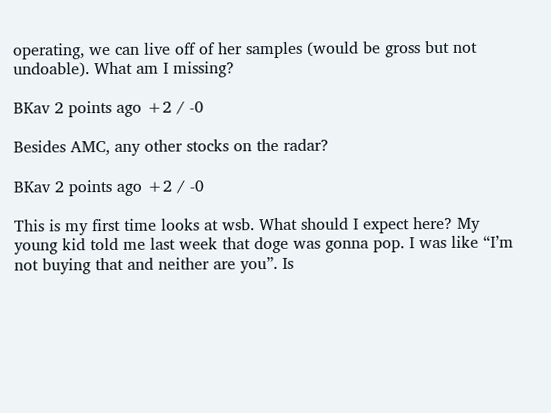operating, we can live off of her samples (would be gross but not undoable). What am I missing?

BKav 2 points ago +2 / -0

Besides AMC, any other stocks on the radar?

BKav 2 points ago +2 / -0

This is my first time looks at wsb. What should I expect here? My young kid told me last week that doge was gonna pop. I was like “I’m not buying that and neither are you”. Is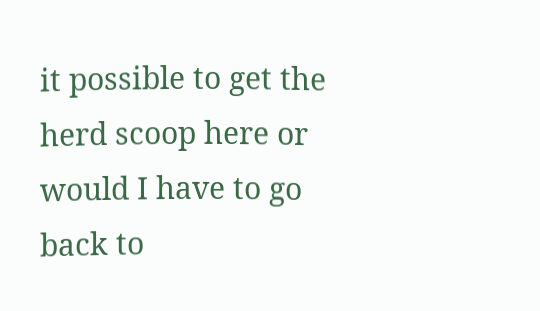it possible to get the herd scoop here or would I have to go back to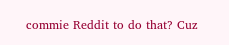commie Reddit to do that? Cuz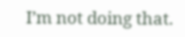I’m not doing that.